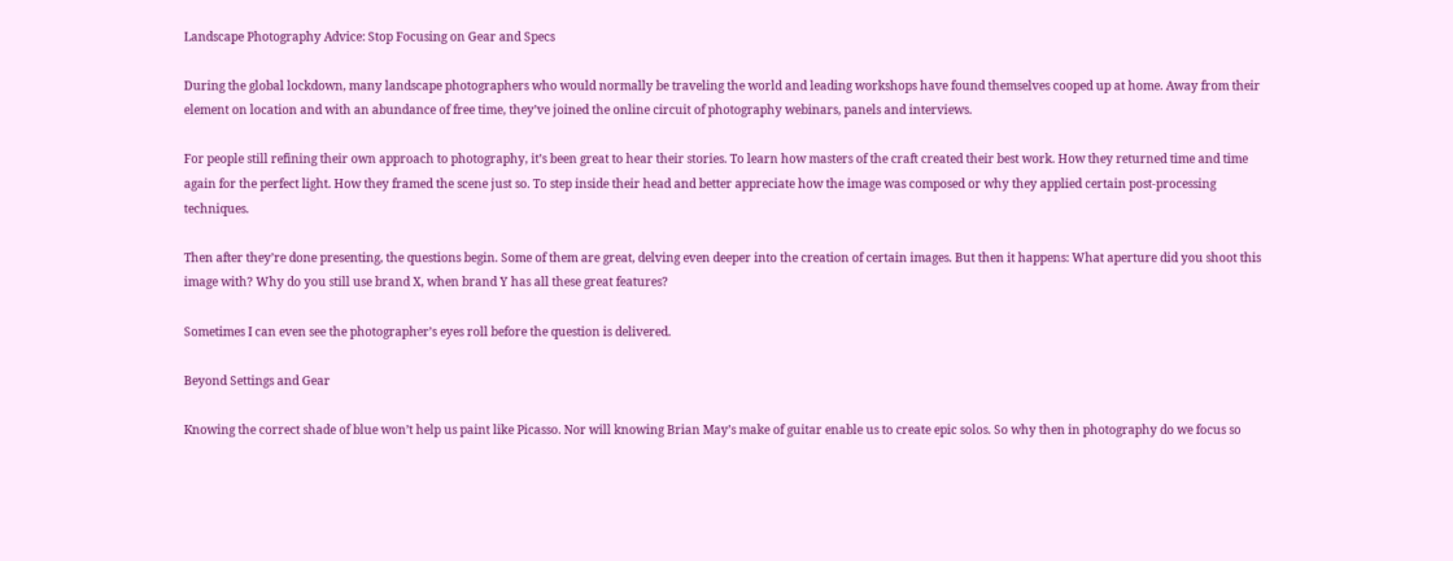Landscape Photography Advice: Stop Focusing on Gear and Specs

During the global lockdown, many landscape photographers who would normally be traveling the world and leading workshops have found themselves cooped up at home. Away from their element on location and with an abundance of free time, they’ve joined the online circuit of photography webinars, panels and interviews.

For people still refining their own approach to photography, it’s been great to hear their stories. To learn how masters of the craft created their best work. How they returned time and time again for the perfect light. How they framed the scene just so. To step inside their head and better appreciate how the image was composed or why they applied certain post-processing techniques.

Then after they’re done presenting, the questions begin. Some of them are great, delving even deeper into the creation of certain images. But then it happens: What aperture did you shoot this image with? Why do you still use brand X, when brand Y has all these great features?

Sometimes I can even see the photographer’s eyes roll before the question is delivered.

Beyond Settings and Gear

Knowing the correct shade of blue won’t help us paint like Picasso. Nor will knowing Brian May’s make of guitar enable us to create epic solos. So why then in photography do we focus so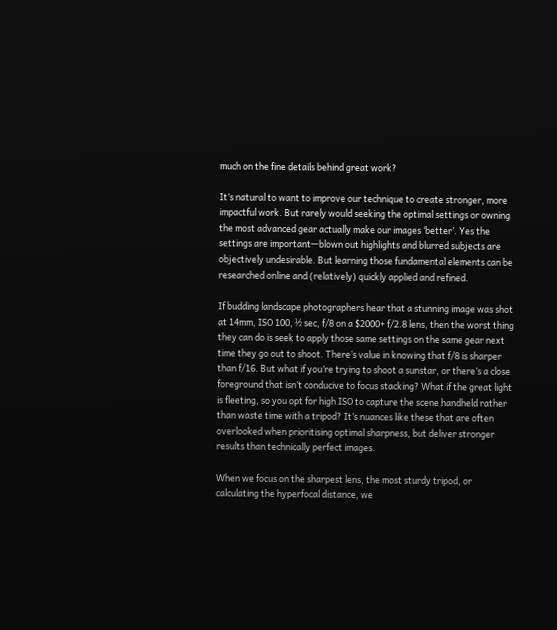much on the fine details behind great work?

It’s natural to want to improve our technique to create stronger, more impactful work. But rarely would seeking the optimal settings or owning the most advanced gear actually make our images ‘better’. Yes the settings are important—blown out highlights and blurred subjects are objectively undesirable. But learning those fundamental elements can be researched online and (relatively) quickly applied and refined.

If budding landscape photographers hear that a stunning image was shot at 14mm, ISO 100, ½ sec, f/8 on a $2000+ f/2.8 lens, then the worst thing they can do is seek to apply those same settings on the same gear next time they go out to shoot. There’s value in knowing that f/8 is sharper than f/16. But what if you’re trying to shoot a sunstar, or there’s a close foreground that isn’t conducive to focus stacking? What if the great light is fleeting, so you opt for high ISO to capture the scene handheld rather than waste time with a tripod? It’s nuances like these that are often overlooked when prioritising optimal sharpness, but deliver stronger results than technically perfect images.

When we focus on the sharpest lens, the most sturdy tripod, or calculating the hyperfocal distance, we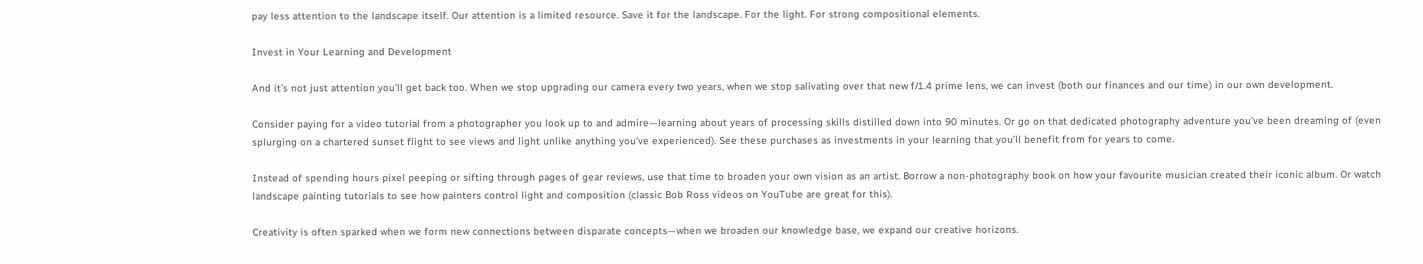pay less attention to the landscape itself. Our attention is a limited resource. Save it for the landscape. For the light. For strong compositional elements.

Invest in Your Learning and Development

And it’s not just attention you’ll get back too. When we stop upgrading our camera every two years, when we stop salivating over that new f/1.4 prime lens, we can invest (both our finances and our time) in our own development.

Consider paying for a video tutorial from a photographer you look up to and admire—learning about years of processing skills distilled down into 90 minutes. Or go on that dedicated photography adventure you’ve been dreaming of (even splurging on a chartered sunset flight to see views and light unlike anything you’ve experienced). See these purchases as investments in your learning that you’ll benefit from for years to come.

Instead of spending hours pixel peeping or sifting through pages of gear reviews, use that time to broaden your own vision as an artist. Borrow a non-photography book on how your favourite musician created their iconic album. Or watch landscape painting tutorials to see how painters control light and composition (classic Bob Ross videos on YouTube are great for this).

Creativity is often sparked when we form new connections between disparate concepts—when we broaden our knowledge base, we expand our creative horizons.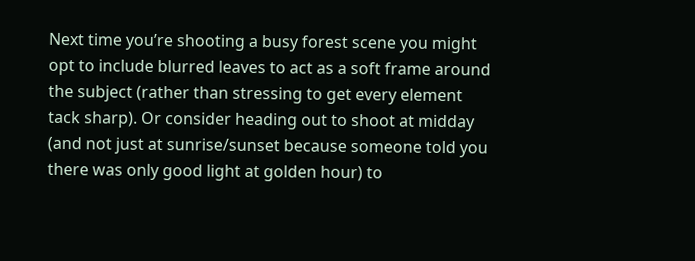Next time you’re shooting a busy forest scene you might opt to include blurred leaves to act as a soft frame around the subject (rather than stressing to get every element tack sharp). Or consider heading out to shoot at midday (and not just at sunrise/sunset because someone told you there was only good light at golden hour) to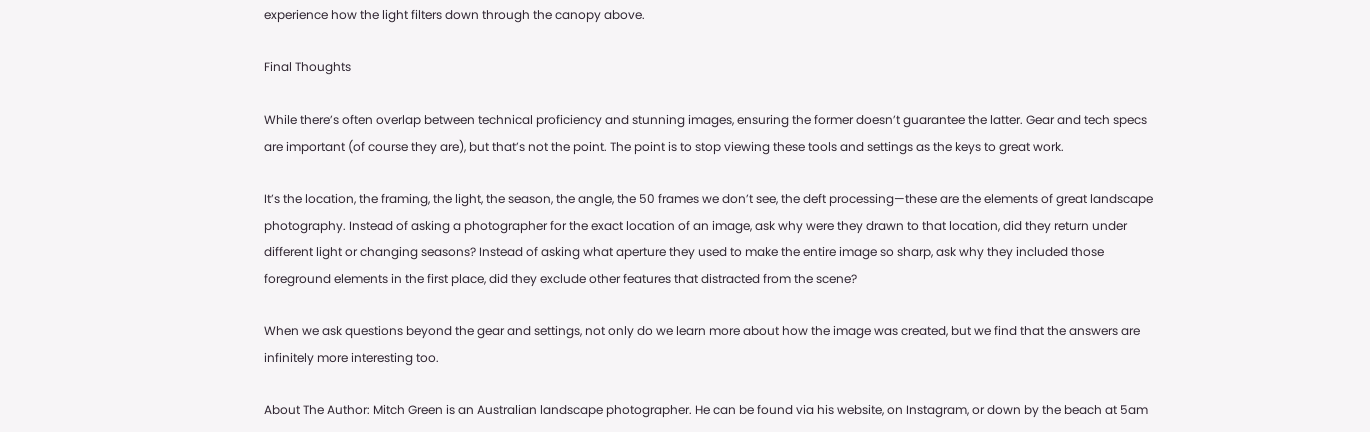experience how the light filters down through the canopy above.

Final Thoughts

While there’s often overlap between technical proficiency and stunning images, ensuring the former doesn’t guarantee the latter. Gear and tech specs are important (of course they are), but that’s not the point. The point is to stop viewing these tools and settings as the keys to great work.

It’s the location, the framing, the light, the season, the angle, the 50 frames we don’t see, the deft processing—these are the elements of great landscape photography. Instead of asking a photographer for the exact location of an image, ask why were they drawn to that location, did they return under different light or changing seasons? Instead of asking what aperture they used to make the entire image so sharp, ask why they included those foreground elements in the first place, did they exclude other features that distracted from the scene?

When we ask questions beyond the gear and settings, not only do we learn more about how the image was created, but we find that the answers are infinitely more interesting too.

About The Author: Mitch Green is an Australian landscape photographer. He can be found via his website, on Instagram, or down by the beach at 5am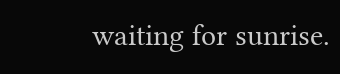waiting for sunrise.